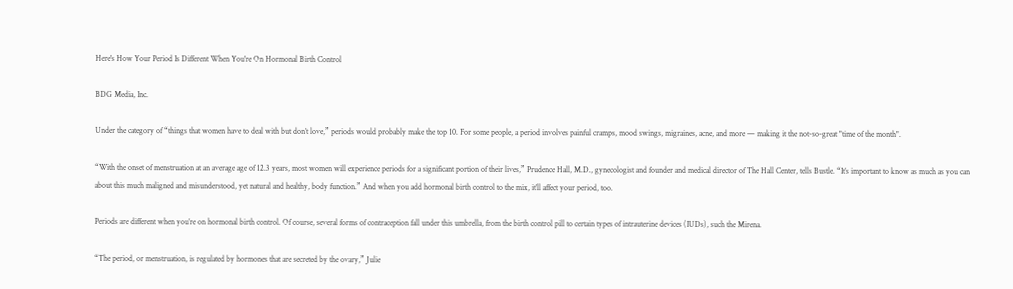Here's How Your Period Is Different When You're On Hormonal Birth Control

BDG Media, Inc.

Under the category of “things that women have to deal with but don’t love,” periods would probably make the top 10. For some people, a period involves painful cramps, mood swings, migraines, acne, and more — making it the not-so-great "time of the month".

“With the onset of menstruation at an average age of 12.3 years, most women will experience periods for a significant portion of their lives,” Prudence Hall, M.D., gynecologist and founder and medical director of The Hall Center, tells Bustle. “It’s important to know as much as you can about this much maligned and misunderstood, yet natural and healthy, body function.” And when you add hormonal birth control to the mix, it’ll affect your period, too.

Periods are different when you’re on hormonal birth control. Of course, several forms of contraception fall under this umbrella, from the birth control pill to certain types of intrauterine devices (IUDs), such the Mirena.

“The period, or menstruation, is regulated by hormones that are secreted by the ovary,” Julie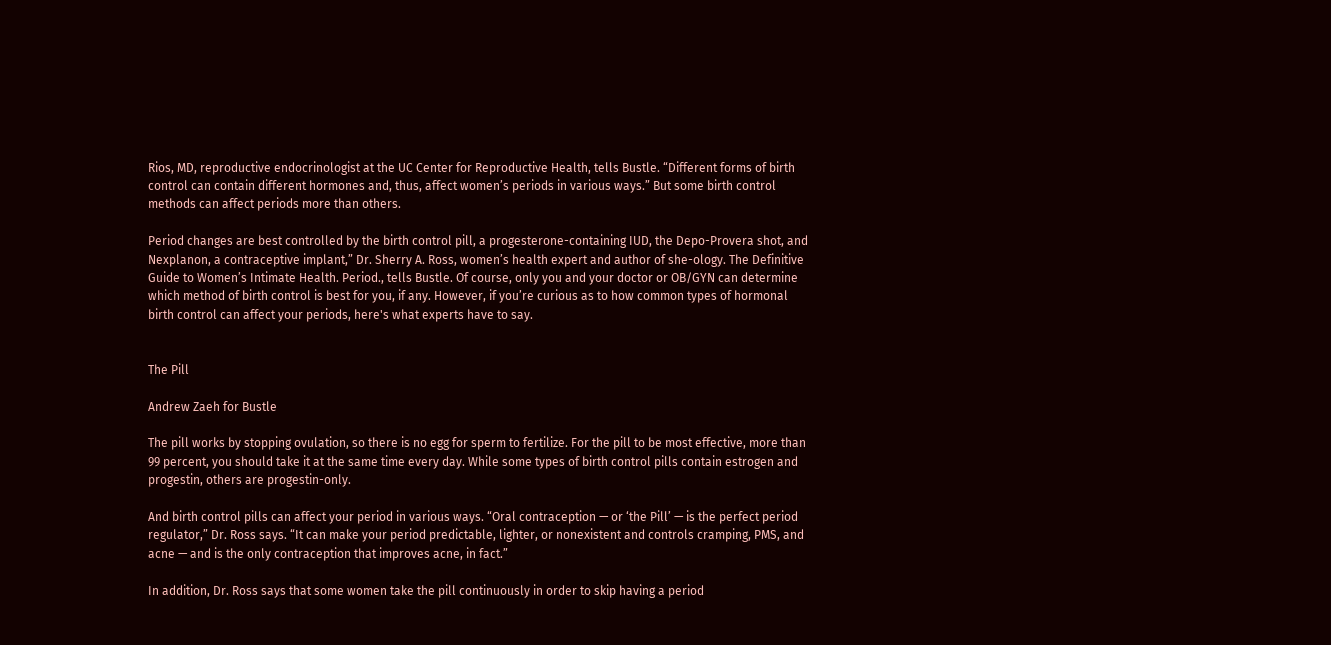Rios, MD, reproductive endocrinologist at the UC Center for Reproductive Health, tells Bustle. “Different forms of birth control can contain different hormones and, thus, affect women’s periods in various ways.” But some birth control methods can affect periods more than others.

Period changes are best controlled by the birth control pill, a progesterone-containing IUD, the Depo-Provera shot, and Nexplanon, a contraceptive implant,” Dr. Sherry A. Ross, women’s health expert and author of she-ology. The Definitive Guide to Women’s Intimate Health. Period., tells Bustle. Of course, only you and your doctor or OB/GYN can determine which method of birth control is best for you, if any. However, if you’re curious as to how common types of hormonal birth control can affect your periods, here's what experts have to say.


The Pill

Andrew Zaeh for Bustle

The pill works by stopping ovulation, so there is no egg for sperm to fertilize. For the pill to be most effective, more than 99 percent, you should take it at the same time every day. While some types of birth control pills contain estrogen and progestin, others are progestin-only.

And birth control pills can affect your period in various ways. “Oral contraception — or ‘the Pill’ — is the perfect period regulator,” Dr. Ross says. “It can make your period predictable, lighter, or nonexistent and controls cramping, PMS, and acne — and is the only contraception that improves acne, in fact.”

In addition, Dr. Ross says that some women take the pill continuously in order to skip having a period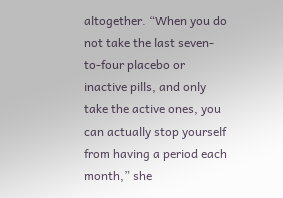altogether. “When you do not take the last seven-to-four placebo or inactive pills, and only take the active ones, you can actually stop yourself from having a period each month,” she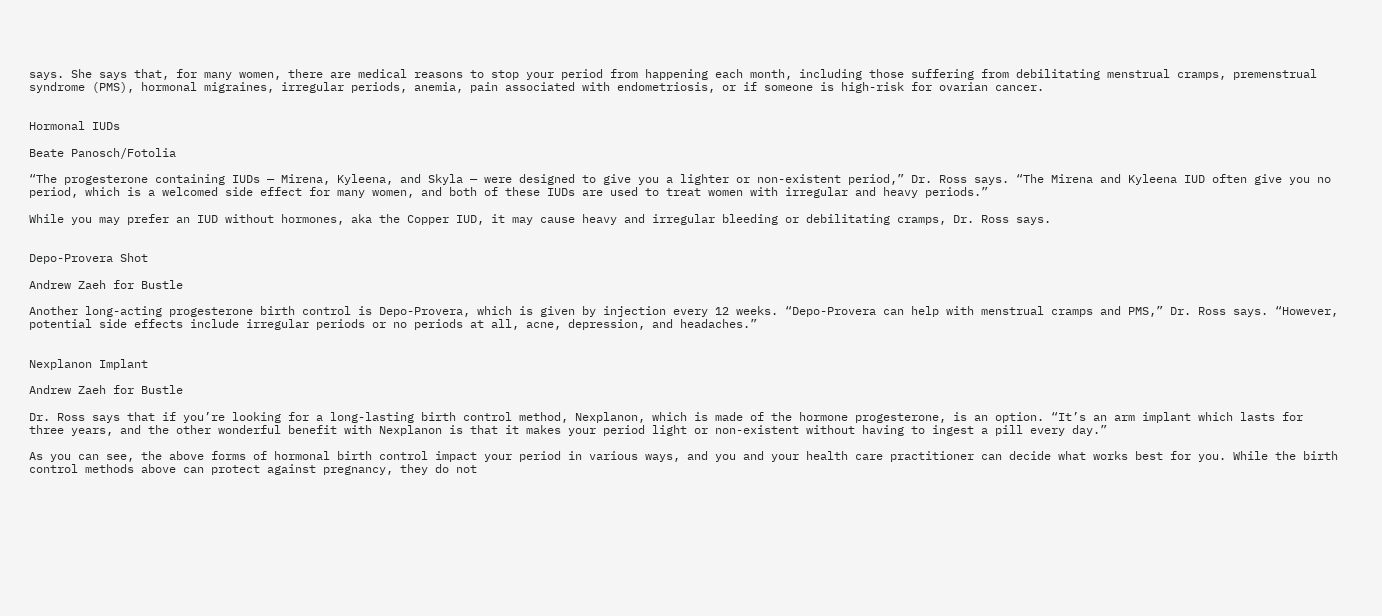says. She says that, for many women, there are medical reasons to stop your period from happening each month, including those suffering from debilitating menstrual cramps, premenstrual syndrome (PMS), hormonal migraines, irregular periods, anemia, pain associated with endometriosis, or if someone is high-risk for ovarian cancer.


Hormonal IUDs

Beate Panosch/Fotolia

“The progesterone containing IUDs — Mirena, Kyleena, and Skyla — were designed to give you a lighter or non-existent period,” Dr. Ross says. “The Mirena and Kyleena IUD often give you no period, which is a welcomed side effect for many women, and both of these IUDs are used to treat women with irregular and heavy periods.”

While you may prefer an IUD without hormones, aka the Copper IUD, it may cause heavy and irregular bleeding or debilitating cramps, Dr. Ross says.


Depo-Provera Shot

Andrew Zaeh for Bustle

Another long-acting progesterone birth control is Depo-Provera, which is given by injection every 12 weeks. “Depo-Provera can help with menstrual cramps and PMS,” Dr. Ross says. “However, potential side effects include irregular periods or no periods at all, acne, depression, and headaches.”


Nexplanon Implant

Andrew Zaeh for Bustle

Dr. Ross says that if you’re looking for a long-lasting birth control method, Nexplanon, which is made of the hormone progesterone, is an option. “It’s an arm implant which lasts for three years, and the other wonderful benefit with Nexplanon is that it makes your period light or non-existent without having to ingest a pill every day.”

As you can see, the above forms of hormonal birth control impact your period in various ways, and you and your health care practitioner can decide what works best for you. While the birth control methods above can protect against pregnancy, they do not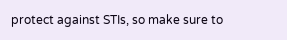protect against STIs, so make sure to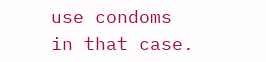use condoms in that case.